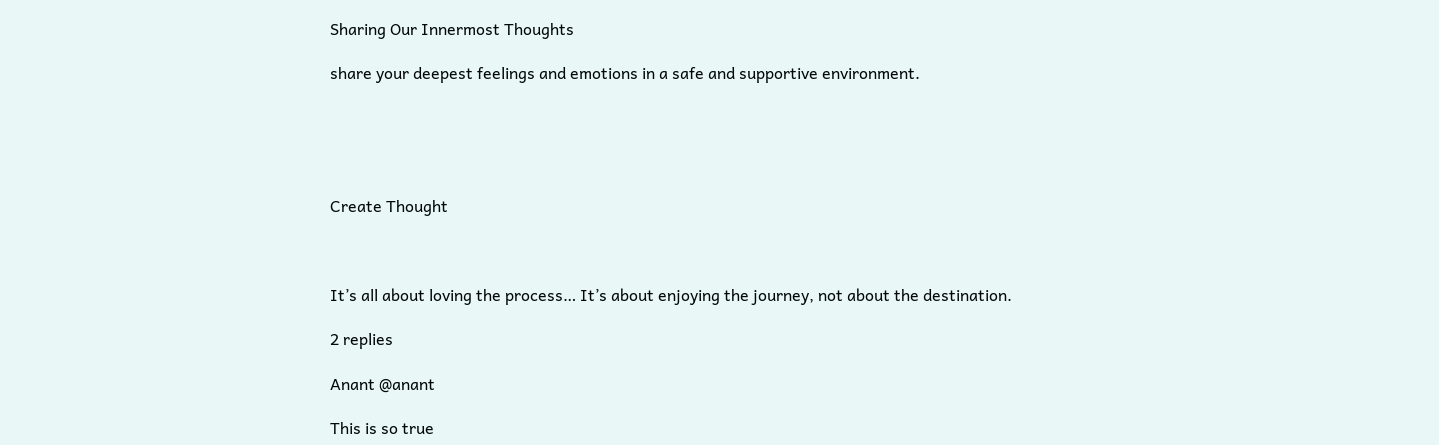Sharing Our Innermost Thoughts

share your deepest feelings and emotions in a safe and supportive environment.





Create Thought



It’s all about loving the process… It’s about enjoying the journey, not about the destination.

2 replies

Anant @anant

This is so true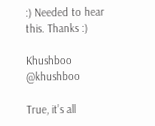:) Needed to hear this. Thanks :)

Khushboo @khushboo

True, it’s all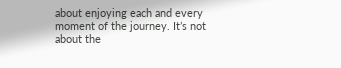about enjoying each and every moment of the journey. It’s not about the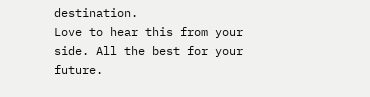destination.
Love to hear this from your side. All the best for your future.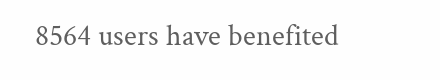8564 users have benefited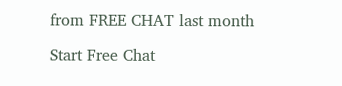from FREE CHAT last month

Start Free Chat